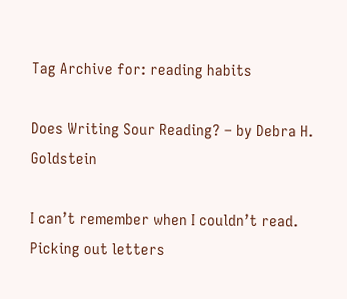Tag Archive for: reading habits

Does Writing Sour Reading? – by Debra H. Goldstein

I can’t remember when I couldn’t read.  Picking out letters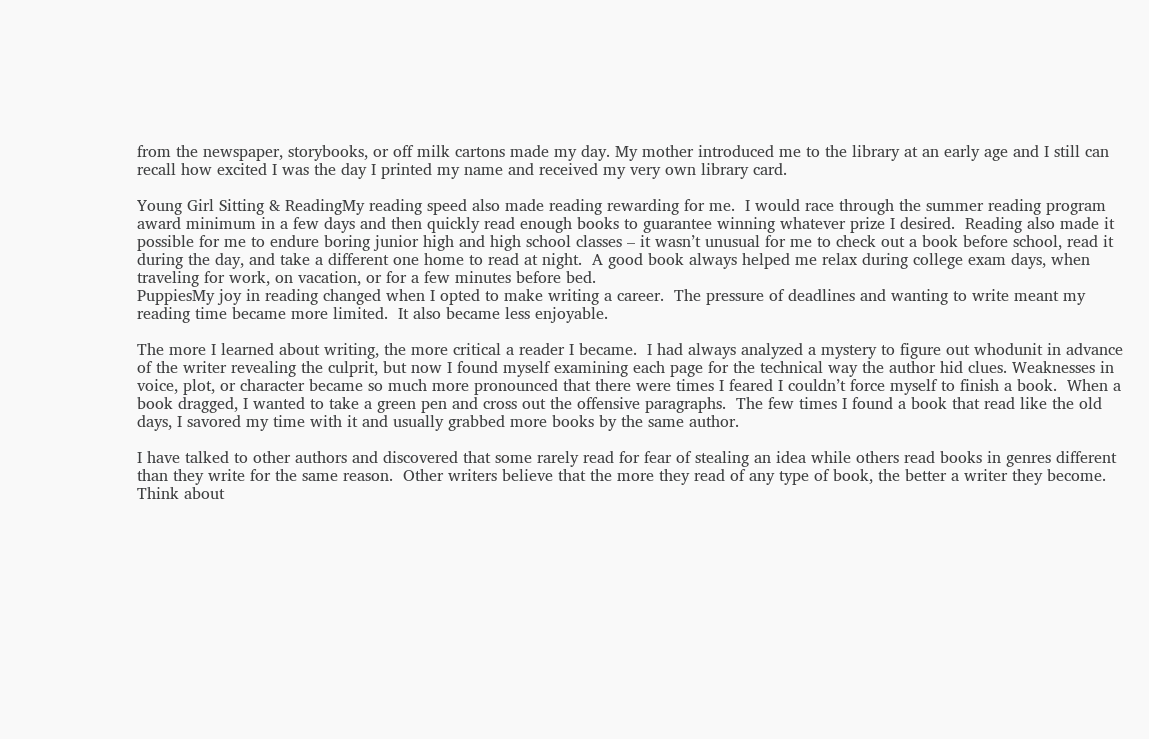from the newspaper, storybooks, or off milk cartons made my day. My mother introduced me to the library at an early age and I still can recall how excited I was the day I printed my name and received my very own library card.

Young Girl Sitting & ReadingMy reading speed also made reading rewarding for me.  I would race through the summer reading program award minimum in a few days and then quickly read enough books to guarantee winning whatever prize I desired.  Reading also made it possible for me to endure boring junior high and high school classes – it wasn’t unusual for me to check out a book before school, read it during the day, and take a different one home to read at night.  A good book always helped me relax during college exam days, when traveling for work, on vacation, or for a few minutes before bed.
PuppiesMy joy in reading changed when I opted to make writing a career.  The pressure of deadlines and wanting to write meant my reading time became more limited.  It also became less enjoyable.

The more I learned about writing, the more critical a reader I became.  I had always analyzed a mystery to figure out whodunit in advance of the writer revealing the culprit, but now I found myself examining each page for the technical way the author hid clues. Weaknesses in voice, plot, or character became so much more pronounced that there were times I feared I couldn’t force myself to finish a book.  When a book dragged, I wanted to take a green pen and cross out the offensive paragraphs.  The few times I found a book that read like the old days, I savored my time with it and usually grabbed more books by the same author.

I have talked to other authors and discovered that some rarely read for fear of stealing an idea while others read books in genres different than they write for the same reason.  Other writers believe that the more they read of any type of book, the better a writer they become.  Think about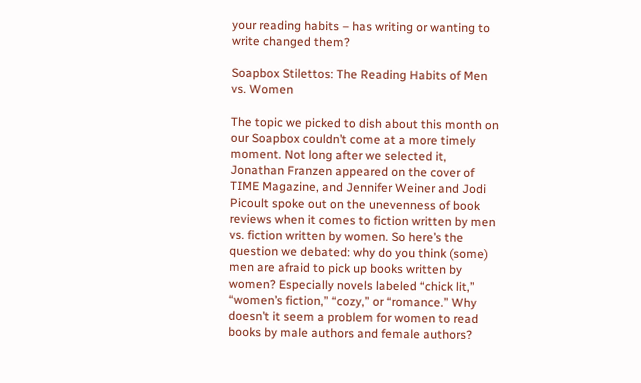your reading habits – has writing or wanting to write changed them?

Soapbox Stilettos: The Reading Habits of Men vs. Women

The topic we picked to dish about this month on our Soapbox couldn’t come at a more timely moment. Not long after we selected it, Jonathan Franzen appeared on the cover of TIME Magazine, and Jennifer Weiner and Jodi Picoult spoke out on the unevenness of book reviews when it comes to fiction written by men vs. fiction written by women. So here’s the question we debated: why do you think (some) men are afraid to pick up books written by women? Especially novels labeled “chick lit,” “women’s fiction,” “cozy,” or “romance.” Why doesn’t it seem a problem for women to read books by male authors and female authors?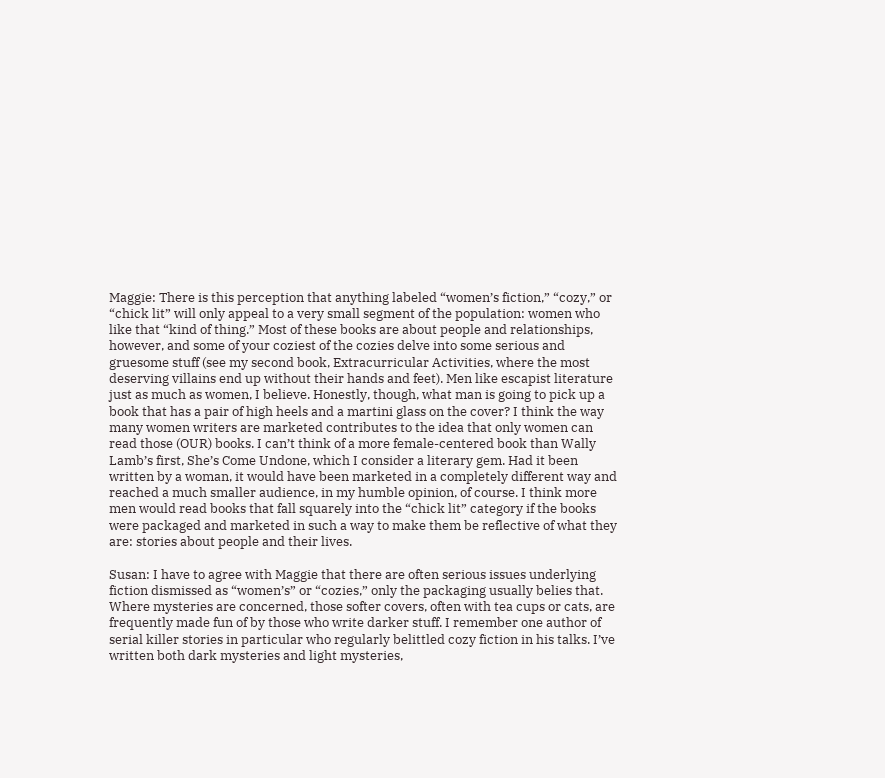Maggie: There is this perception that anything labeled “women’s fiction,” “cozy,” or “chick lit” will only appeal to a very small segment of the population: women who like that “kind of thing.” Most of these books are about people and relationships, however, and some of your coziest of the cozies delve into some serious and gruesome stuff (see my second book, Extracurricular Activities, where the most deserving villains end up without their hands and feet). Men like escapist literature just as much as women, I believe. Honestly, though, what man is going to pick up a book that has a pair of high heels and a martini glass on the cover? I think the way many women writers are marketed contributes to the idea that only women can read those (OUR) books. I can’t think of a more female-centered book than Wally Lamb’s first, She’s Come Undone, which I consider a literary gem. Had it been written by a woman, it would have been marketed in a completely different way and reached a much smaller audience, in my humble opinion, of course. I think more men would read books that fall squarely into the “chick lit” category if the books were packaged and marketed in such a way to make them be reflective of what they are: stories about people and their lives.

Susan: I have to agree with Maggie that there are often serious issues underlying fiction dismissed as “women’s” or “cozies,” only the packaging usually belies that. Where mysteries are concerned, those softer covers, often with tea cups or cats, are frequently made fun of by those who write darker stuff. I remember one author of serial killer stories in particular who regularly belittled cozy fiction in his talks. I’ve written both dark mysteries and light mysteries,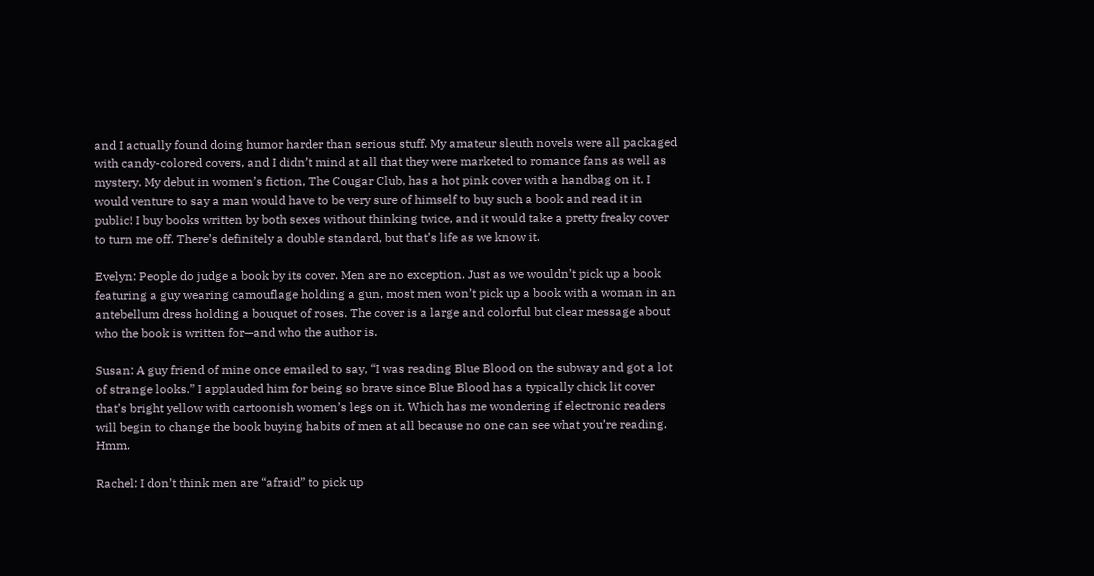and I actually found doing humor harder than serious stuff. My amateur sleuth novels were all packaged with candy-colored covers, and I didn’t mind at all that they were marketed to romance fans as well as mystery. My debut in women’s fiction, The Cougar Club, has a hot pink cover with a handbag on it. I would venture to say a man would have to be very sure of himself to buy such a book and read it in public! I buy books written by both sexes without thinking twice, and it would take a pretty freaky cover to turn me off. There’s definitely a double standard, but that’s life as we know it.

Evelyn: People do judge a book by its cover. Men are no exception. Just as we wouldn’t pick up a book featuring a guy wearing camouflage holding a gun, most men won’t pick up a book with a woman in an antebellum dress holding a bouquet of roses. The cover is a large and colorful but clear message about who the book is written for—and who the author is.

Susan: A guy friend of mine once emailed to say, “I was reading Blue Blood on the subway and got a lot of strange looks.” I applauded him for being so brave since Blue Blood has a typically chick lit cover that’s bright yellow with cartoonish women’s legs on it. Which has me wondering if electronic readers will begin to change the book buying habits of men at all because no one can see what you’re reading. Hmm.

Rachel: I don’t think men are “afraid” to pick up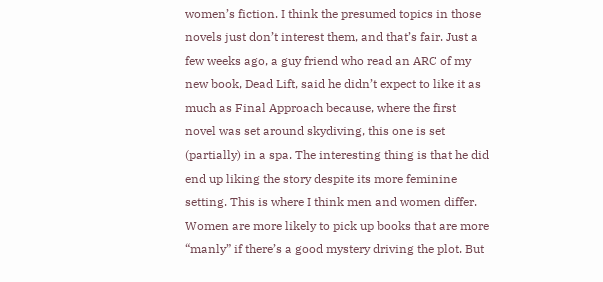women’s fiction. I think the presumed topics in those novels just don’t interest them, and that’s fair. Just a few weeks ago, a guy friend who read an ARC of my new book, Dead Lift, said he didn’t expect to like it as much as Final Approach because, where the first novel was set around skydiving, this one is set (partially) in a spa. The interesting thing is that he did end up liking the story despite its more feminine setting. This is where I think men and women differ. Women are more likely to pick up books that are more “manly” if there’s a good mystery driving the plot. But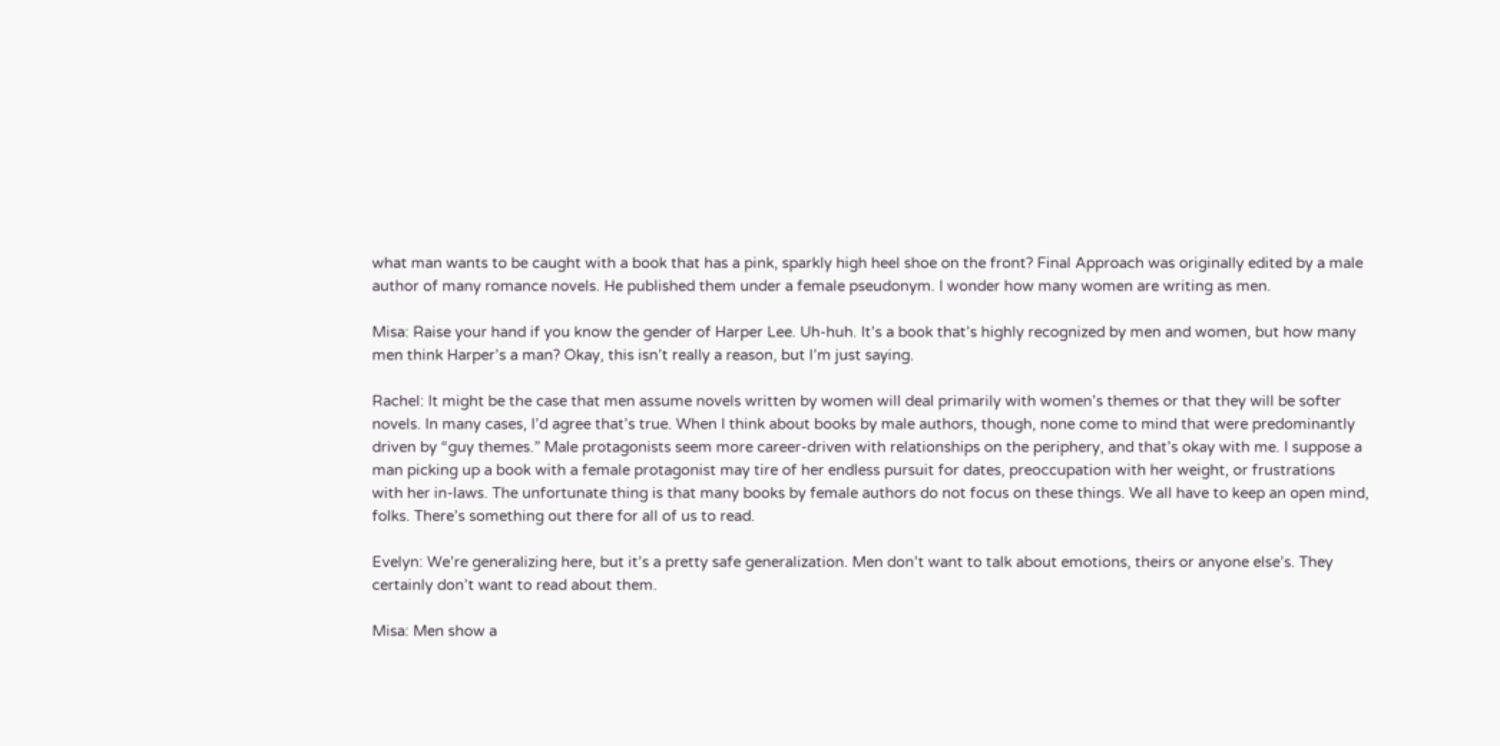what man wants to be caught with a book that has a pink, sparkly high heel shoe on the front? Final Approach was originally edited by a male author of many romance novels. He published them under a female pseudonym. I wonder how many women are writing as men.

Misa: Raise your hand if you know the gender of Harper Lee. Uh-huh. It’s a book that’s highly recognized by men and women, but how many men think Harper’s a man? Okay, this isn’t really a reason, but I’m just saying.

Rachel: It might be the case that men assume novels written by women will deal primarily with women’s themes or that they will be softer novels. In many cases, I’d agree that’s true. When I think about books by male authors, though, none come to mind that were predominantly driven by “guy themes.” Male protagonists seem more career-driven with relationships on the periphery, and that’s okay with me. I suppose a man picking up a book with a female protagonist may tire of her endless pursuit for dates, preoccupation with her weight, or frustrations with her in-laws. The unfortunate thing is that many books by female authors do not focus on these things. We all have to keep an open mind, folks. There’s something out there for all of us to read.

Evelyn: We’re generalizing here, but it’s a pretty safe generalization. Men don’t want to talk about emotions, theirs or anyone else’s. They certainly don’t want to read about them.

Misa: Men show a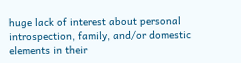huge lack of interest about personal introspection, family, and/or domestic elements in their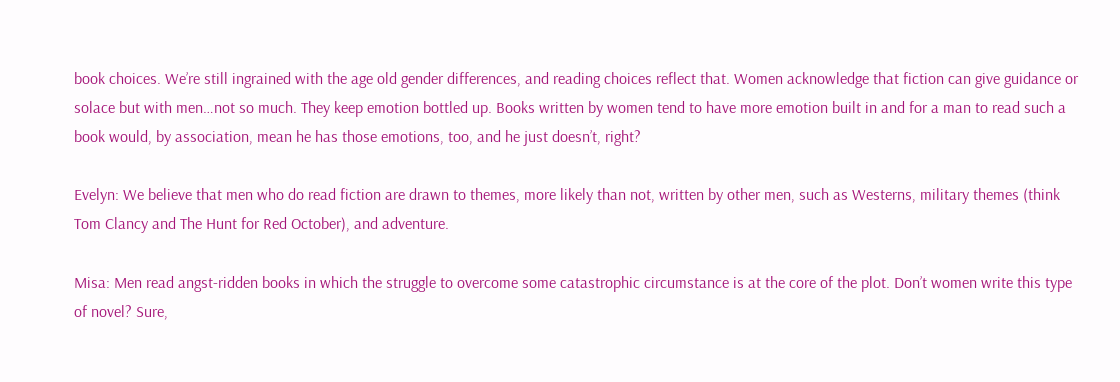book choices. We’re still ingrained with the age old gender differences, and reading choices reflect that. Women acknowledge that fiction can give guidance or solace but with men…not so much. They keep emotion bottled up. Books written by women tend to have more emotion built in and for a man to read such a book would, by association, mean he has those emotions, too, and he just doesn’t, right?

Evelyn: We believe that men who do read fiction are drawn to themes, more likely than not, written by other men, such as Westerns, military themes (think Tom Clancy and The Hunt for Red October), and adventure.

Misa: Men read angst-ridden books in which the struggle to overcome some catastrophic circumstance is at the core of the plot. Don’t women write this type of novel? Sure,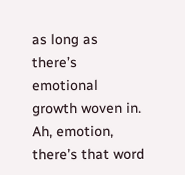as long as there’s emotional growth woven in. Ah, emotion, there’s that word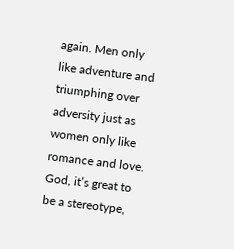again. Men only like adventure and triumphing over adversity just as women only like romance and love. God, it’s great to be a stereotype,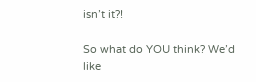isn’t it?!

So what do YOU think? We’d like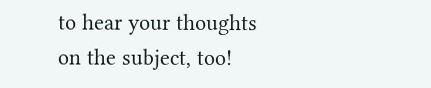to hear your thoughts on the subject, too!